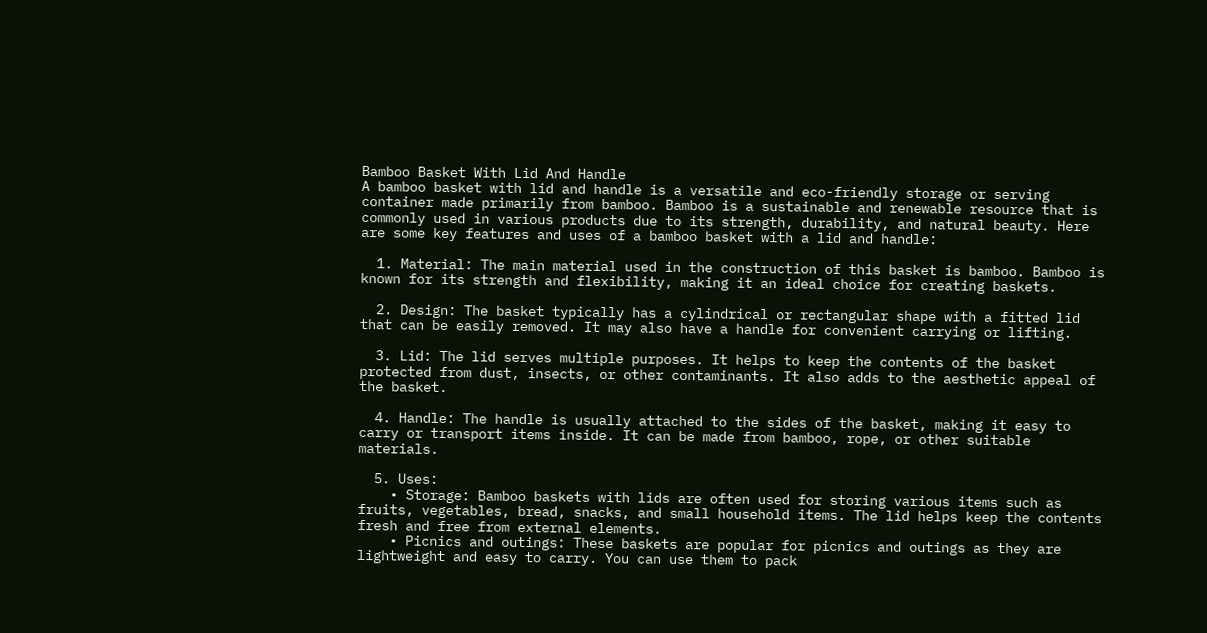Bamboo Basket With Lid And Handle
A bamboo basket with lid and handle is a versatile and eco-friendly storage or serving container made primarily from bamboo. Bamboo is a sustainable and renewable resource that is commonly used in various products due to its strength, durability, and natural beauty. Here are some key features and uses of a bamboo basket with a lid and handle:

  1. Material: The main material used in the construction of this basket is bamboo. Bamboo is known for its strength and flexibility, making it an ideal choice for creating baskets.

  2. Design: The basket typically has a cylindrical or rectangular shape with a fitted lid that can be easily removed. It may also have a handle for convenient carrying or lifting.

  3. Lid: The lid serves multiple purposes. It helps to keep the contents of the basket protected from dust, insects, or other contaminants. It also adds to the aesthetic appeal of the basket.

  4. Handle: The handle is usually attached to the sides of the basket, making it easy to carry or transport items inside. It can be made from bamboo, rope, or other suitable materials.

  5. Uses:
    • Storage: Bamboo baskets with lids are often used for storing various items such as fruits, vegetables, bread, snacks, and small household items. The lid helps keep the contents fresh and free from external elements.
    • Picnics and outings: These baskets are popular for picnics and outings as they are lightweight and easy to carry. You can use them to pack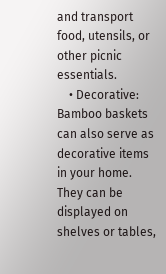and transport food, utensils, or other picnic essentials.
    • Decorative: Bamboo baskets can also serve as decorative items in your home. They can be displayed on shelves or tables,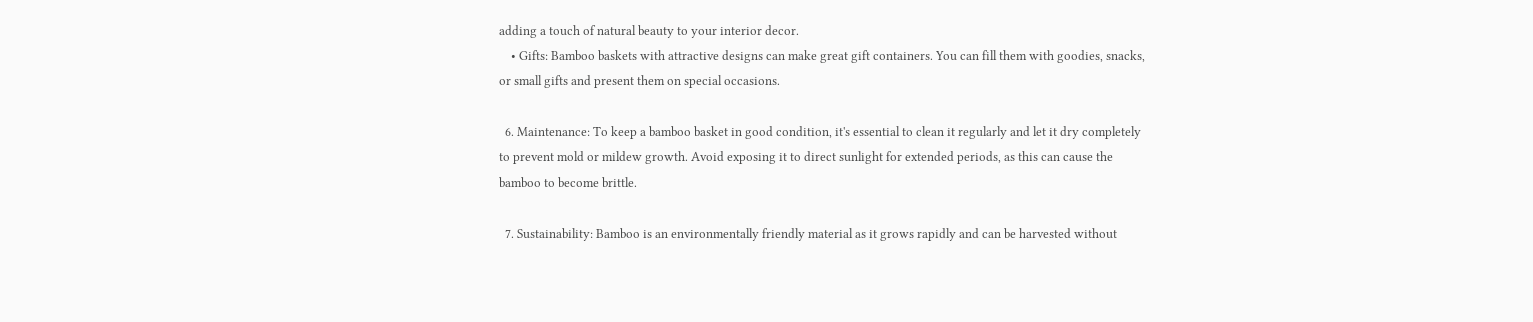adding a touch of natural beauty to your interior decor.
    • Gifts: Bamboo baskets with attractive designs can make great gift containers. You can fill them with goodies, snacks, or small gifts and present them on special occasions.

  6. Maintenance: To keep a bamboo basket in good condition, it's essential to clean it regularly and let it dry completely to prevent mold or mildew growth. Avoid exposing it to direct sunlight for extended periods, as this can cause the bamboo to become brittle.

  7. Sustainability: Bamboo is an environmentally friendly material as it grows rapidly and can be harvested without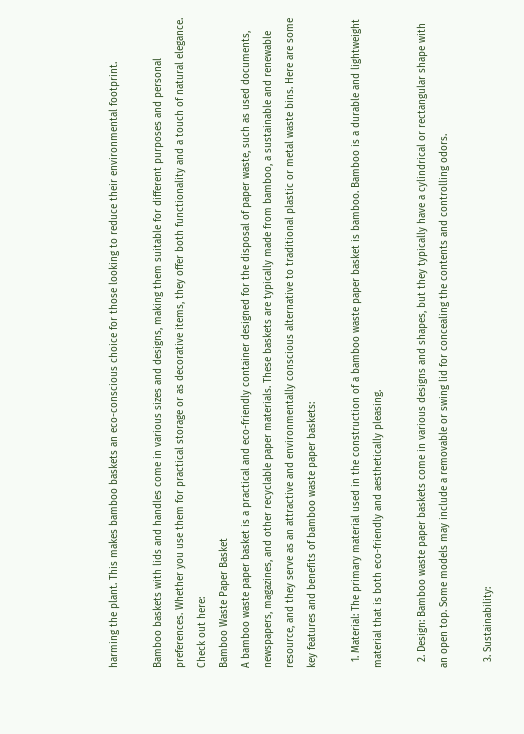harming the plant. This makes bamboo baskets an eco-conscious choice for those looking to reduce their environmental footprint.

Bamboo baskets with lids and handles come in various sizes and designs, making them suitable for different purposes and personal preferences. Whether you use them for practical storage or as decorative items, they offer both functionality and a touch of natural elegance.
Check out here:
Bamboo Waste Paper Basket
A bamboo waste paper basket is a practical and eco-friendly container designed for the disposal of paper waste, such as used documents, newspapers, magazines, and other recyclable paper materials. These baskets are typically made from bamboo, a sustainable and renewable resource, and they serve as an attractive and environmentally conscious alternative to traditional plastic or metal waste bins. Here are some key features and benefits of bamboo waste paper baskets:

  1. Material: The primary material used in the construction of a bamboo waste paper basket is bamboo. Bamboo is a durable and lightweight material that is both eco-friendly and aesthetically pleasing.

  2. Design: Bamboo waste paper baskets come in various designs and shapes, but they typically have a cylindrical or rectangular shape with an open top. Some models may include a removable or swing lid for concealing the contents and controlling odors.

  3. Sustainability: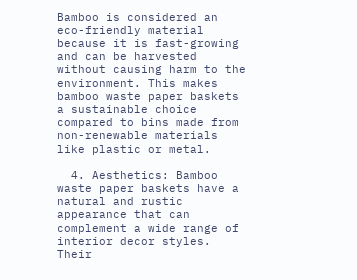Bamboo is considered an eco-friendly material because it is fast-growing and can be harvested without causing harm to the environment. This makes bamboo waste paper baskets a sustainable choice compared to bins made from non-renewable materials like plastic or metal.

  4. Aesthetics: Bamboo waste paper baskets have a natural and rustic appearance that can complement a wide range of interior decor styles. Their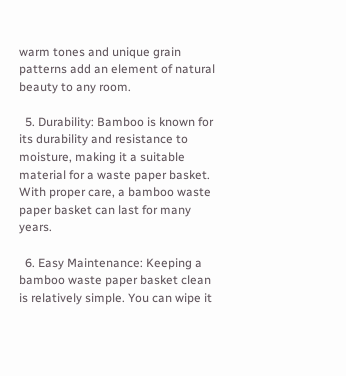warm tones and unique grain patterns add an element of natural beauty to any room.

  5. Durability: Bamboo is known for its durability and resistance to moisture, making it a suitable material for a waste paper basket. With proper care, a bamboo waste paper basket can last for many years.

  6. Easy Maintenance: Keeping a bamboo waste paper basket clean is relatively simple. You can wipe it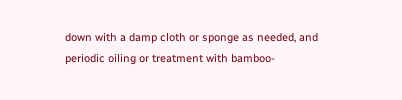down with a damp cloth or sponge as needed, and periodic oiling or treatment with bamboo-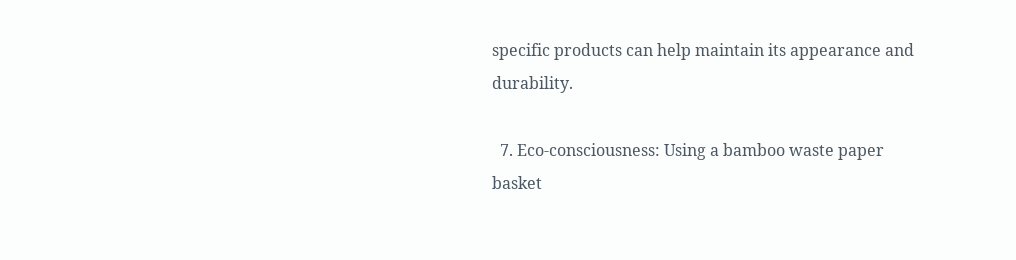specific products can help maintain its appearance and durability.

  7. Eco-consciousness: Using a bamboo waste paper basket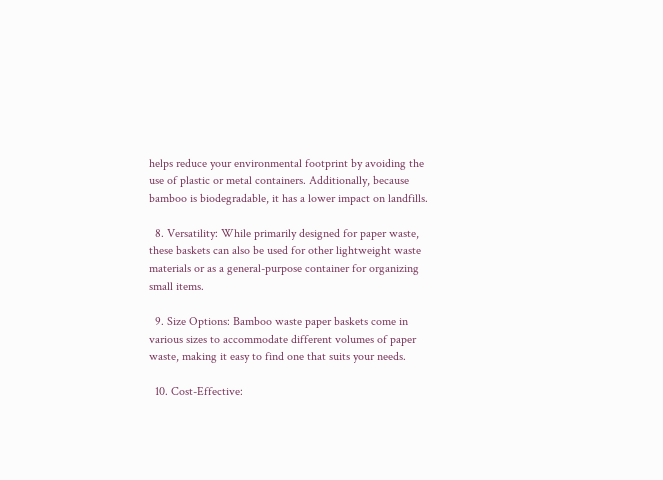helps reduce your environmental footprint by avoiding the use of plastic or metal containers. Additionally, because bamboo is biodegradable, it has a lower impact on landfills.

  8. Versatility: While primarily designed for paper waste, these baskets can also be used for other lightweight waste materials or as a general-purpose container for organizing small items.

  9. Size Options: Bamboo waste paper baskets come in various sizes to accommodate different volumes of paper waste, making it easy to find one that suits your needs.

  10. Cost-Effective: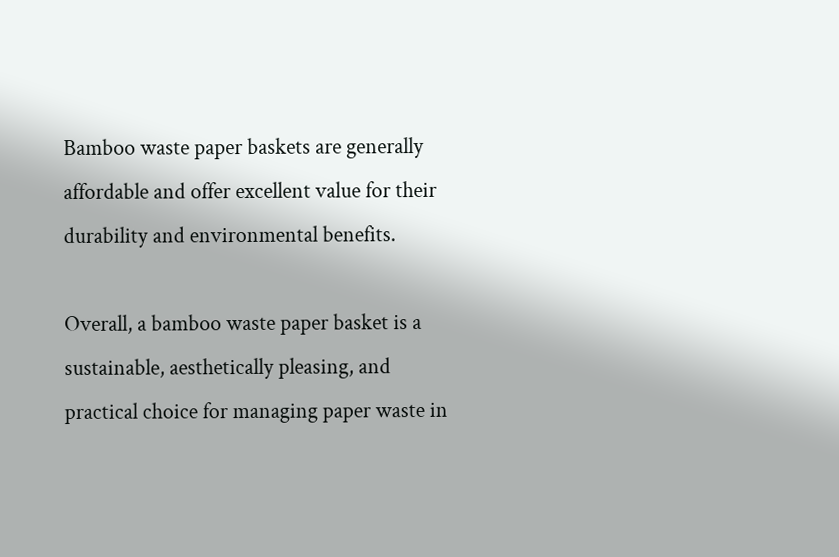Bamboo waste paper baskets are generally affordable and offer excellent value for their durability and environmental benefits.

Overall, a bamboo waste paper basket is a sustainable, aesthetically pleasing, and practical choice for managing paper waste in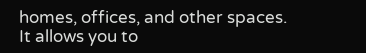homes, offices, and other spaces. It allows you to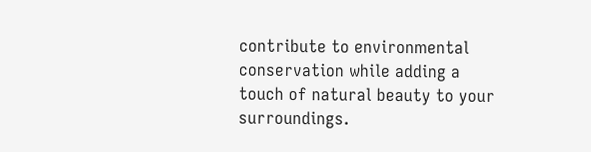contribute to environmental conservation while adding a touch of natural beauty to your surroundings.